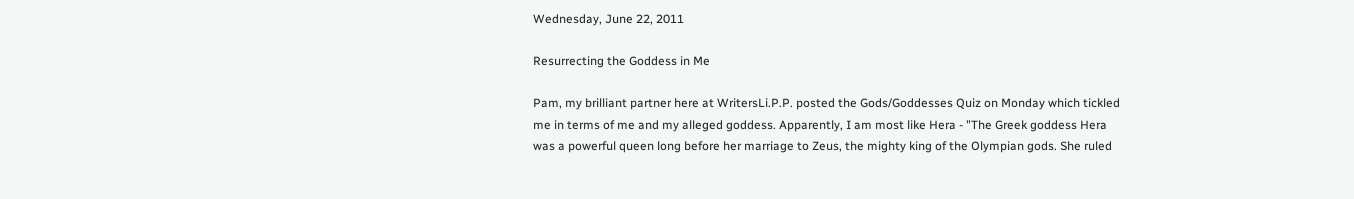Wednesday, June 22, 2011

Resurrecting the Goddess in Me

Pam, my brilliant partner here at WritersLi.P.P. posted the Gods/Goddesses Quiz on Monday which tickled me in terms of me and my alleged goddess. Apparently, I am most like Hera - "The Greek goddess Hera was a powerful queen long before her marriage to Zeus, the mighty king of the Olympian gods. She ruled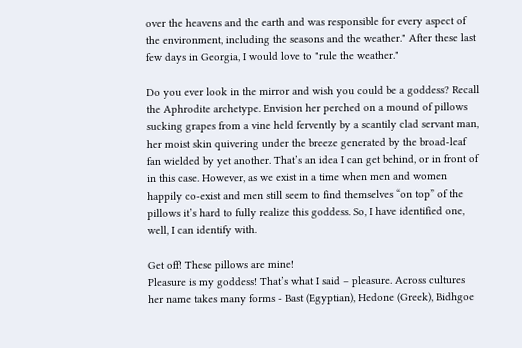over the heavens and the earth and was responsible for every aspect of the environment, including the seasons and the weather." After these last few days in Georgia, I would love to "rule the weather."

Do you ever look in the mirror and wish you could be a goddess? Recall the Aphrodite archetype. Envision her perched on a mound of pillows sucking grapes from a vine held fervently by a scantily clad servant man, her moist skin quivering under the breeze generated by the broad-leaf fan wielded by yet another. That’s an idea I can get behind, or in front of in this case. However, as we exist in a time when men and women happily co-exist and men still seem to find themselves “on top” of the pillows it’s hard to fully realize this goddess. So, I have identified one, well, I can identify with.

Get off! These pillows are mine!
Pleasure is my goddess! That’s what I said – pleasure. Across cultures her name takes many forms - Bast (Egyptian), Hedone (Greek), Bidhgoe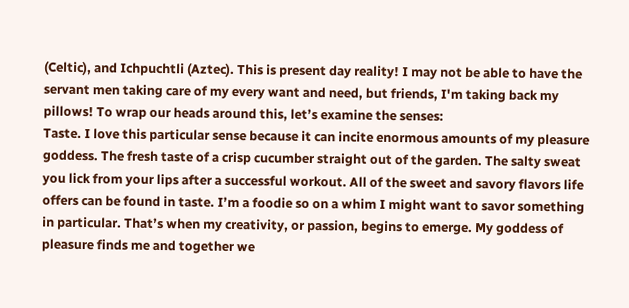(Celtic), and Ichpuchtli (Aztec). This is present day reality! I may not be able to have the servant men taking care of my every want and need, but friends, I'm taking back my pillows! To wrap our heads around this, let’s examine the senses:
Taste. I love this particular sense because it can incite enormous amounts of my pleasure goddess. The fresh taste of a crisp cucumber straight out of the garden. The salty sweat you lick from your lips after a successful workout. All of the sweet and savory flavors life offers can be found in taste. I’m a foodie so on a whim I might want to savor something in particular. That’s when my creativity, or passion, begins to emerge. My goddess of pleasure finds me and together we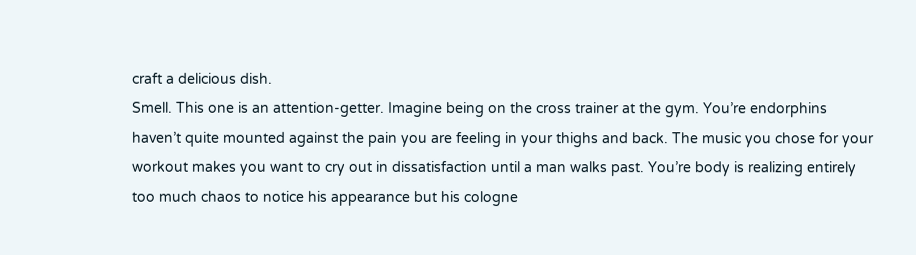craft a delicious dish.
Smell. This one is an attention-getter. Imagine being on the cross trainer at the gym. You’re endorphins haven’t quite mounted against the pain you are feeling in your thighs and back. The music you chose for your workout makes you want to cry out in dissatisfaction until a man walks past. You’re body is realizing entirely too much chaos to notice his appearance but his cologne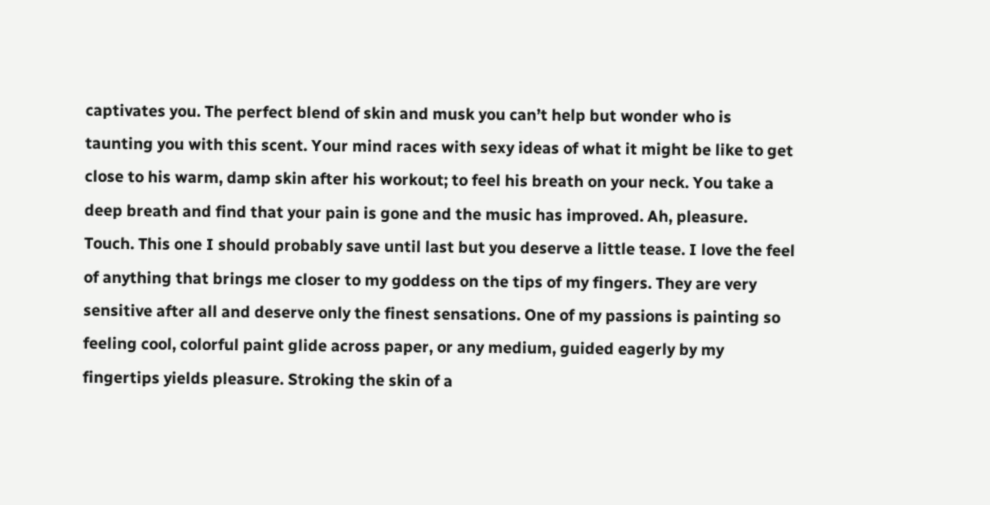captivates you. The perfect blend of skin and musk you can’t help but wonder who is taunting you with this scent. Your mind races with sexy ideas of what it might be like to get close to his warm, damp skin after his workout; to feel his breath on your neck. You take a deep breath and find that your pain is gone and the music has improved. Ah, pleasure.
Touch. This one I should probably save until last but you deserve a little tease. I love the feel of anything that brings me closer to my goddess on the tips of my fingers. They are very sensitive after all and deserve only the finest sensations. One of my passions is painting so feeling cool, colorful paint glide across paper, or any medium, guided eagerly by my fingertips yields pleasure. Stroking the skin of a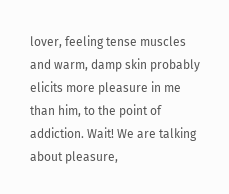lover, feeling tense muscles and warm, damp skin probably elicits more pleasure in me than him, to the point of addiction. Wait! We are talking about pleasure,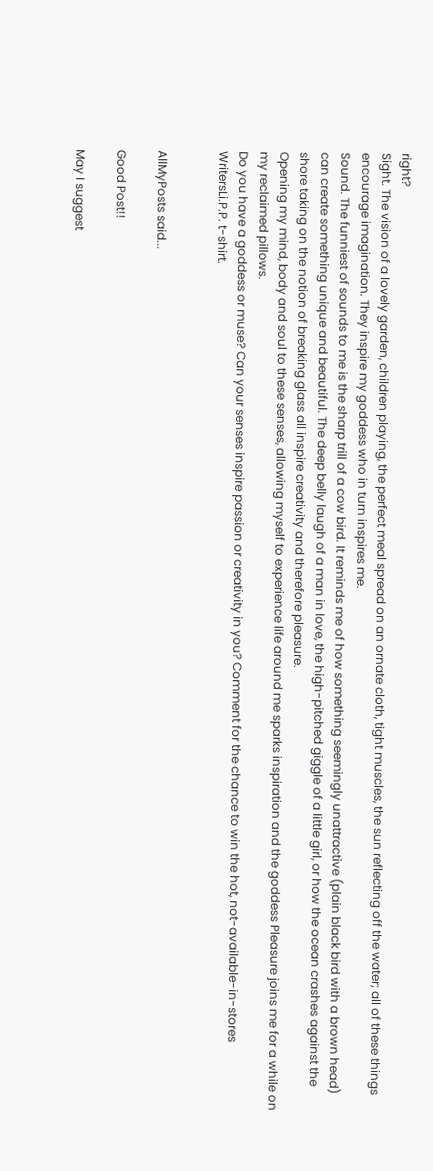right?
Sight. The vision of a lovely garden, children playing, the perfect meal spread on an ornate cloth, tight muscles, the sun reflecting off the water; all of these things encourage imagination. They inspire my goddess who in turn inspires me.
Sound. The funniest of sounds to me is the sharp trill of a cow bird. It reminds me of how something seemingly unattractive (plain black bird with a brown head) can create something unique and beautiful. The deep belly laugh of a man in love, the high-pitched giggle of a little girl, or how the ocean crashes against the shore taking on the notion of breaking glass all inspire creativity and therefore pleasure.
Opening my mind, body and soul to these senses, allowing myself to experience life around me sparks inspiration and the goddess Pleasure joins me for a while on my reclaimed pillows.
Do you have a goddess or muse? Can your senses inspire passion or creativity in you? Comment for the chance to win the hot, not-available-in-stores WritersLi.P.P. t-shirt.


AllMyPosts said...

Good Post!!

May I suggest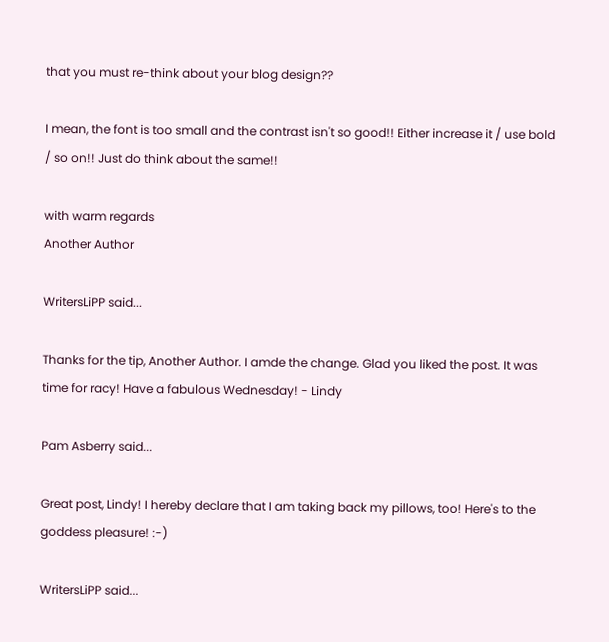that you must re-think about your blog design??

I mean, the font is too small and the contrast isn't so good!! Either increase it / use bold / so on!! Just do think about the same!!

with warm regards
Another Author

WritersLiPP said...

Thanks for the tip, Another Author. I amde the change. Glad you liked the post. It was time for racy! Have a fabulous Wednesday! - Lindy

Pam Asberry said...

Great post, Lindy! I hereby declare that I am taking back my pillows, too! Here's to the goddess pleasure! :-)

WritersLiPP said...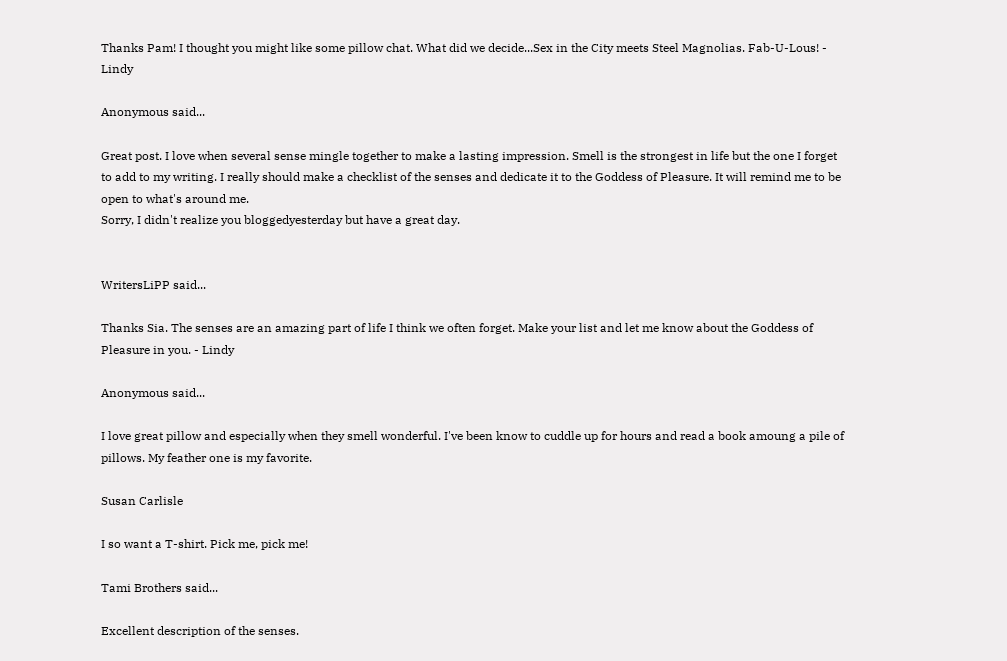Thanks Pam! I thought you might like some pillow chat. What did we decide...Sex in the City meets Steel Magnolias. Fab-U-Lous! - Lindy

Anonymous said...

Great post. I love when several sense mingle together to make a lasting impression. Smell is the strongest in life but the one I forget to add to my writing. I really should make a checklist of the senses and dedicate it to the Goddess of Pleasure. It will remind me to be open to what's around me.
Sorry, I didn't realize you bloggedyesterday but have a great day.


WritersLiPP said...

Thanks Sia. The senses are an amazing part of life I think we often forget. Make your list and let me know about the Goddess of Pleasure in you. - Lindy

Anonymous said...

I love great pillow and especially when they smell wonderful. I've been know to cuddle up for hours and read a book amoung a pile of pillows. My feather one is my favorite.

Susan Carlisle

I so want a T-shirt. Pick me, pick me!

Tami Brothers said...

Excellent description of the senses.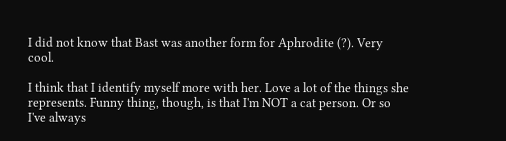I did not know that Bast was another form for Aphrodite (?). Very cool.

I think that I identify myself more with her. Love a lot of the things she represents. Funny thing, though, is that I'm NOT a cat person. Or so I've always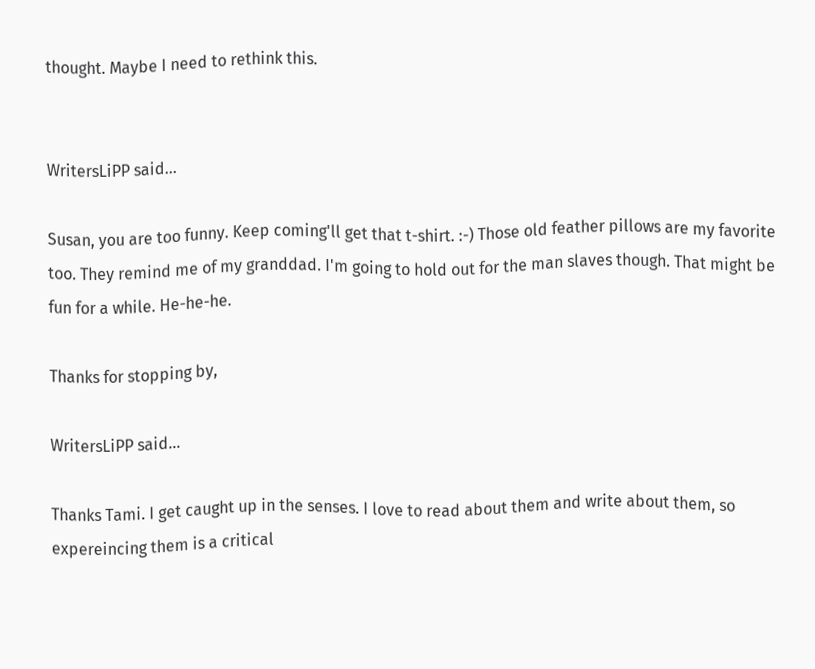thought. Maybe I need to rethink this.


WritersLiPP said...

Susan, you are too funny. Keep coming'll get that t-shirt. :-) Those old feather pillows are my favorite too. They remind me of my granddad. I'm going to hold out for the man slaves though. That might be fun for a while. He-he-he.

Thanks for stopping by,

WritersLiPP said...

Thanks Tami. I get caught up in the senses. I love to read about them and write about them, so expereincing them is a critical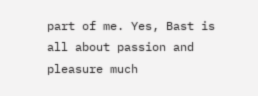part of me. Yes, Bast is all about passion and pleasure much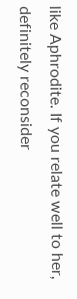like Aphrodite. If you relate well to her, definitely reconsider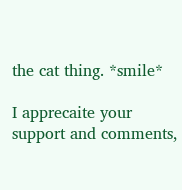the cat thing. *smile*

I apprecaite your support and comments,